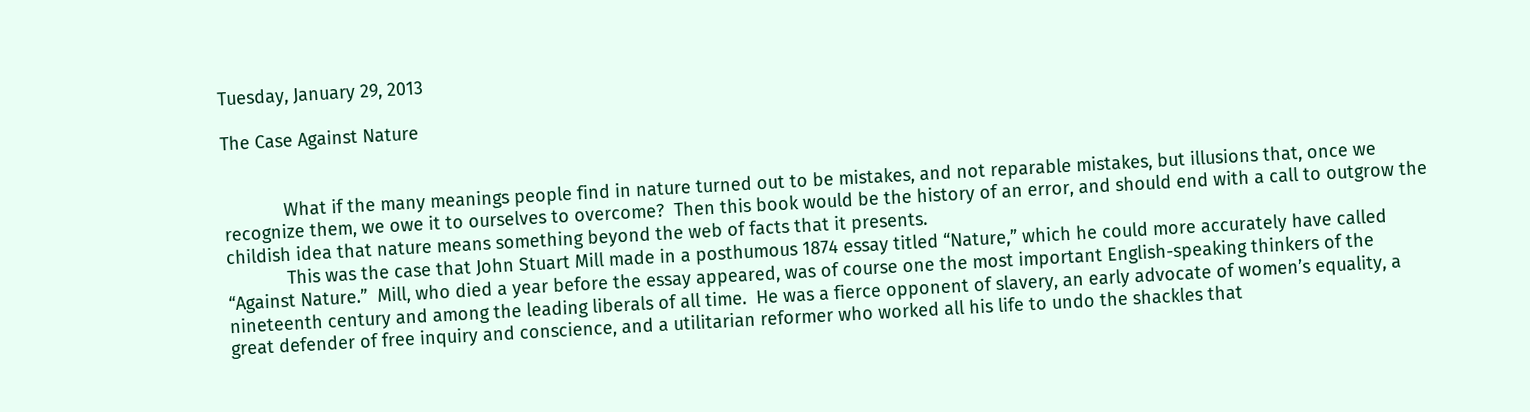Tuesday, January 29, 2013

The Case Against Nature


            What if the many meanings people find in nature turned out to be mistakes, and not reparable mistakes, but illusions that, once we recognize them, we owe it to ourselves to overcome?  Then this book would be the history of an error, and should end with a call to outgrow the childish idea that nature means something beyond the web of facts that it presents.
            This was the case that John Stuart Mill made in a posthumous 1874 essay titled “Nature,” which he could more accurately have called “Against Nature.”  Mill, who died a year before the essay appeared, was of course one the most important English-speaking thinkers of the nineteenth century and among the leading liberals of all time.  He was a fierce opponent of slavery, an early advocate of women’s equality, a great defender of free inquiry and conscience, and a utilitarian reformer who worked all his life to undo the shackles that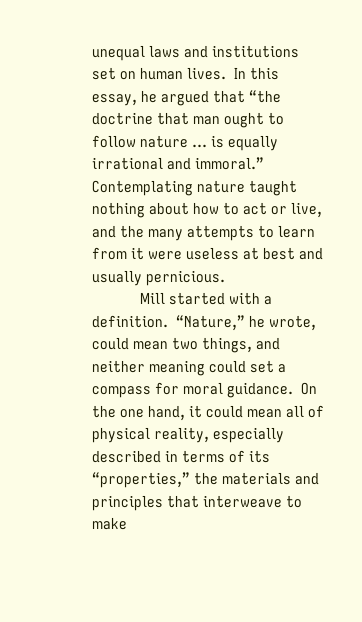unequal laws and institutions set on human lives.  In this essay, he argued that “the doctrine that man ought to follow nature … is equally irrational and immoral.”  Contemplating nature taught nothing about how to act or live, and the many attempts to learn from it were useless at best and usually pernicious.
            Mill started with a definition.  “Nature,” he wrote, could mean two things, and neither meaning could set a compass for moral guidance.  On the one hand, it could mean all of physical reality, especially described in terms of its “properties,” the materials and principles that interweave to make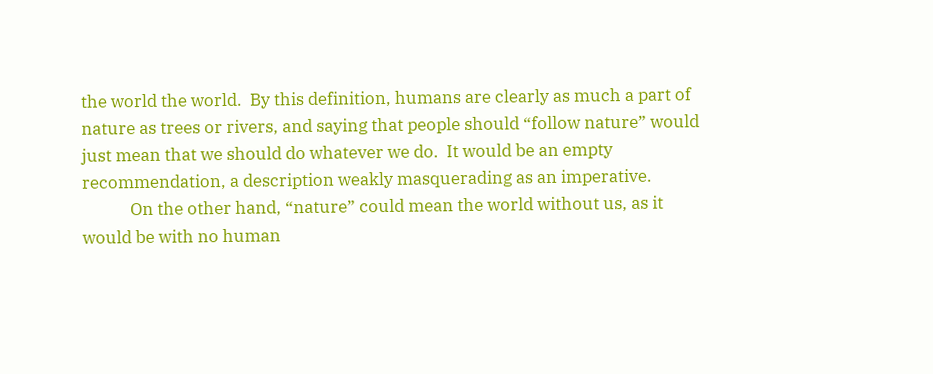the world the world.  By this definition, humans are clearly as much a part of nature as trees or rivers, and saying that people should “follow nature” would just mean that we should do whatever we do.  It would be an empty recommendation, a description weakly masquerading as an imperative.
            On the other hand, “nature” could mean the world without us, as it would be with no human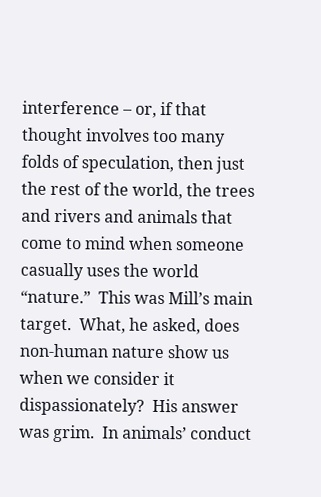interference – or, if that thought involves too many folds of speculation, then just the rest of the world, the trees and rivers and animals that come to mind when someone casually uses the world “nature.”  This was Mill’s main target.  What, he asked, does non-human nature show us when we consider it dispassionately?  His answer was grim.  In animals’ conduct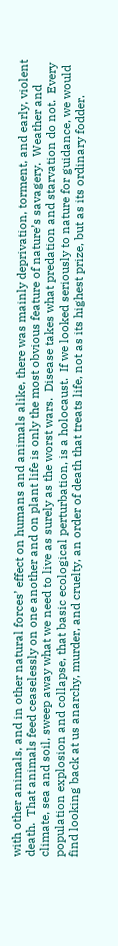with other animals, and in other natural forces’ effect on humans and animals alike, there was mainly deprivation, torment, and early, violent death.  That animals feed ceaselessly on one another and on plant life is only the most obvious feature of nature’s savagery.  Weather and climate, sea and soil, sweep away what we need to live as surely as the worst wars.  Disease takes what predation and starvation do not.  Every population explosion and collapse, that basic ecological perturbation, is a holocaust.  If we looked seriously to nature for guidance, we would find looking back at us anarchy, murder, and cruelty, an order of death that treats life, not as its highest prize, but as its ordinary fodder.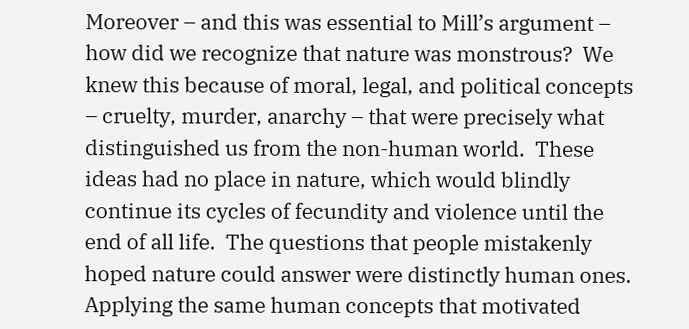Moreover – and this was essential to Mill’s argument – how did we recognize that nature was monstrous?  We knew this because of moral, legal, and political concepts – cruelty, murder, anarchy – that were precisely what distinguished us from the non-human world.  These ideas had no place in nature, which would blindly continue its cycles of fecundity and violence until the end of all life.  The questions that people mistakenly hoped nature could answer were distinctly human ones.  Applying the same human concepts that motivated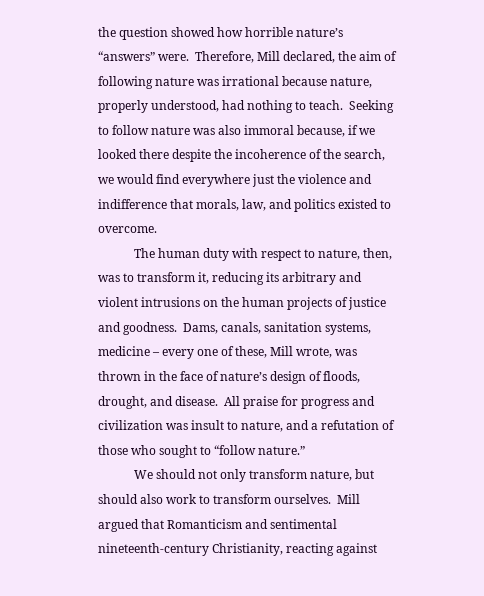the question showed how horrible nature’s “answers” were.  Therefore, Mill declared, the aim of following nature was irrational because nature, properly understood, had nothing to teach.  Seeking to follow nature was also immoral because, if we looked there despite the incoherence of the search, we would find everywhere just the violence and indifference that morals, law, and politics existed to overcome.
            The human duty with respect to nature, then, was to transform it, reducing its arbitrary and violent intrusions on the human projects of justice and goodness.  Dams, canals, sanitation systems, medicine – every one of these, Mill wrote, was thrown in the face of nature’s design of floods, drought, and disease.  All praise for progress and civilization was insult to nature, and a refutation of those who sought to “follow nature.”
            We should not only transform nature, but should also work to transform ourselves.  Mill argued that Romanticism and sentimental nineteenth-century Christianity, reacting against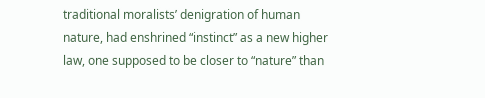traditional moralists’ denigration of human nature, had enshrined “instinct” as a new higher law, one supposed to be closer to “nature” than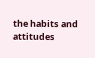the habits and attitudes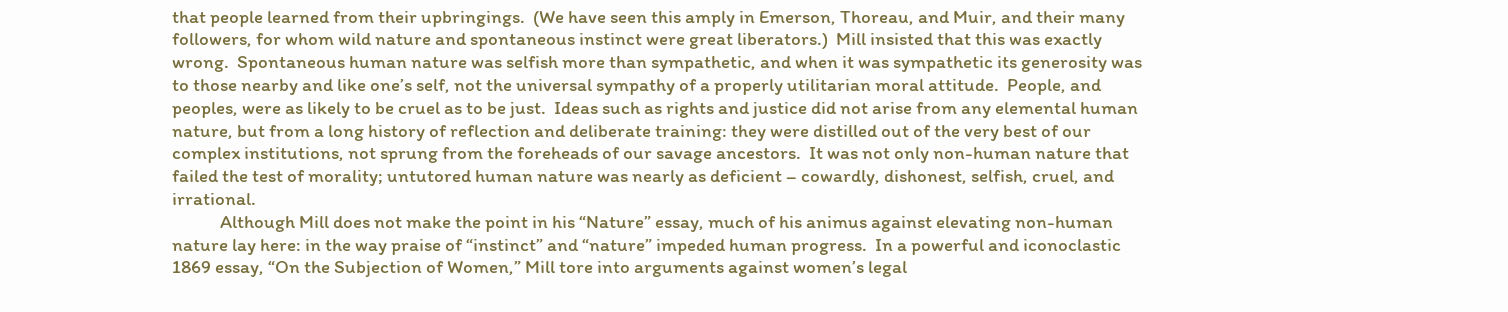that people learned from their upbringings.  (We have seen this amply in Emerson, Thoreau, and Muir, and their many followers, for whom wild nature and spontaneous instinct were great liberators.)  Mill insisted that this was exactly wrong.  Spontaneous human nature was selfish more than sympathetic, and when it was sympathetic its generosity was to those nearby and like one’s self, not the universal sympathy of a properly utilitarian moral attitude.  People, and peoples, were as likely to be cruel as to be just.  Ideas such as rights and justice did not arise from any elemental human nature, but from a long history of reflection and deliberate training: they were distilled out of the very best of our complex institutions, not sprung from the foreheads of our savage ancestors.  It was not only non-human nature that failed the test of morality; untutored human nature was nearly as deficient – cowardly, dishonest, selfish, cruel, and irrational.
            Although Mill does not make the point in his “Nature” essay, much of his animus against elevating non-human nature lay here: in the way praise of “instinct” and “nature” impeded human progress.  In a powerful and iconoclastic 1869 essay, “On the Subjection of Women,” Mill tore into arguments against women’s legal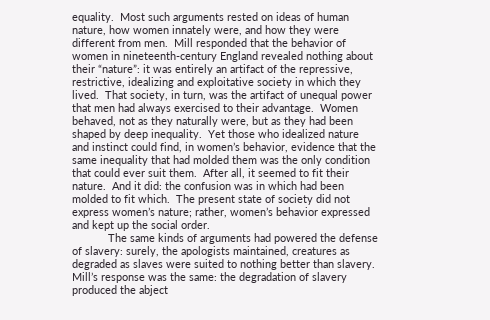equality.  Most such arguments rested on ideas of human nature, how women innately were, and how they were different from men.  Mill responded that the behavior of women in nineteenth-century England revealed nothing about their “nature”: it was entirely an artifact of the repressive, restrictive, idealizing and exploitative society in which they lived.  That society, in turn, was the artifact of unequal power that men had always exercised to their advantage.  Women behaved, not as they naturally were, but as they had been shaped by deep inequality.  Yet those who idealized nature and instinct could find, in women’s behavior, evidence that the same inequality that had molded them was the only condition that could ever suit them.  After all, it seemed to fit their nature.  And it did: the confusion was in which had been molded to fit which.  The present state of society did not express women’s nature; rather, women’s behavior expressed and kept up the social order.
            The same kinds of arguments had powered the defense of slavery: surely, the apologists maintained, creatures as degraded as slaves were suited to nothing better than slavery.  Mill’s response was the same: the degradation of slavery produced the abject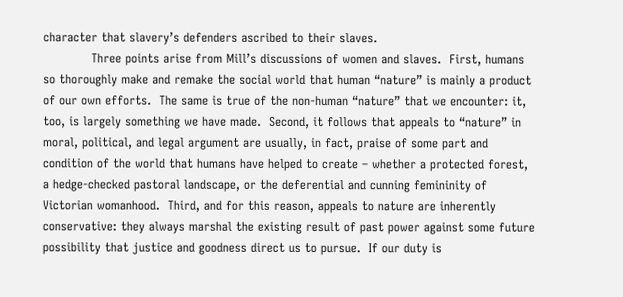character that slavery’s defenders ascribed to their slaves.
            Three points arise from Mill’s discussions of women and slaves.  First, humans so thoroughly make and remake the social world that human “nature” is mainly a product of our own efforts.  The same is true of the non-human “nature” that we encounter: it, too, is largely something we have made.  Second, it follows that appeals to “nature” in moral, political, and legal argument are usually, in fact, praise of some part and condition of the world that humans have helped to create – whether a protected forest, a hedge-checked pastoral landscape, or the deferential and cunning femininity of Victorian womanhood.  Third, and for this reason, appeals to nature are inherently conservative: they always marshal the existing result of past power against some future possibility that justice and goodness direct us to pursue.  If our duty is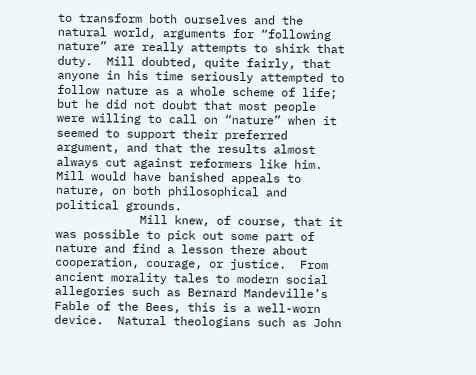to transform both ourselves and the natural world, arguments for “following nature” are really attempts to shirk that duty.  Mill doubted, quite fairly, that anyone in his time seriously attempted to follow nature as a whole scheme of life; but he did not doubt that most people were willing to call on “nature” when it seemed to support their preferred argument, and that the results almost always cut against reformers like him.  Mill would have banished appeals to nature, on both philosophical and political grounds.
            Mill knew, of course, that it was possible to pick out some part of nature and find a lesson there about cooperation, courage, or justice.  From ancient morality tales to modern social allegories such as Bernard Mandeville’s Fable of the Bees, this is a well-worn device.  Natural theologians such as John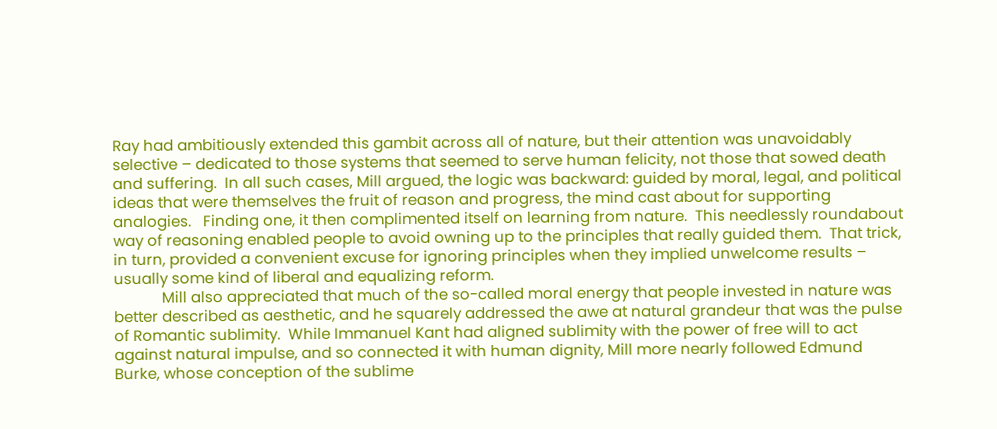Ray had ambitiously extended this gambit across all of nature, but their attention was unavoidably selective – dedicated to those systems that seemed to serve human felicity, not those that sowed death and suffering.  In all such cases, Mill argued, the logic was backward: guided by moral, legal, and political ideas that were themselves the fruit of reason and progress, the mind cast about for supporting analogies.   Finding one, it then complimented itself on learning from nature.  This needlessly roundabout way of reasoning enabled people to avoid owning up to the principles that really guided them.  That trick, in turn, provided a convenient excuse for ignoring principles when they implied unwelcome results – usually some kind of liberal and equalizing reform.
            Mill also appreciated that much of the so-called moral energy that people invested in nature was better described as aesthetic, and he squarely addressed the awe at natural grandeur that was the pulse of Romantic sublimity.  While Immanuel Kant had aligned sublimity with the power of free will to act against natural impulse, and so connected it with human dignity, Mill more nearly followed Edmund Burke, whose conception of the sublime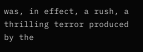was, in effect, a rush, a thrilling terror produced by the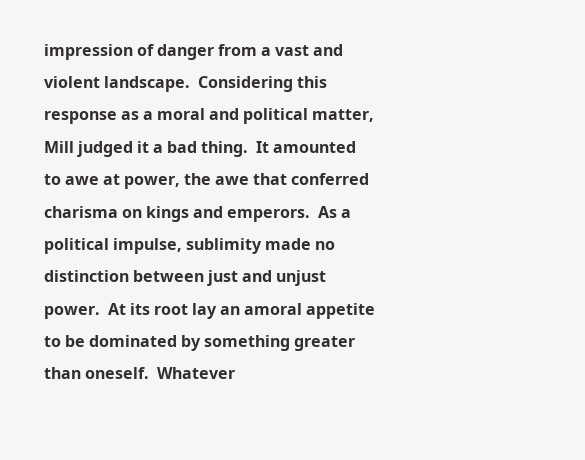impression of danger from a vast and violent landscape.  Considering this response as a moral and political matter, Mill judged it a bad thing.  It amounted to awe at power, the awe that conferred charisma on kings and emperors.  As a political impulse, sublimity made no distinction between just and unjust power.  At its root lay an amoral appetite to be dominated by something greater than oneself.  Whatever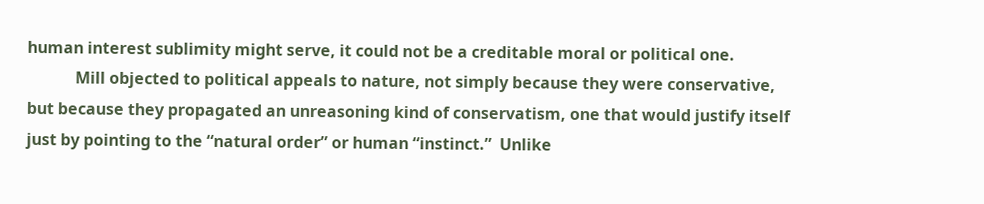human interest sublimity might serve, it could not be a creditable moral or political one.
            Mill objected to political appeals to nature, not simply because they were conservative, but because they propagated an unreasoning kind of conservatism, one that would justify itself just by pointing to the “natural order” or human “instinct.”  Unlike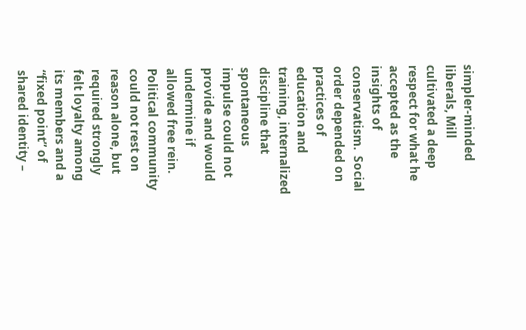simpler-minded liberals, Mill cultivated a deep respect for what he accepted as the insights of conservatism.  Social order depended on practices of education and training, internalized discipline that spontaneous impulse could not provide and would undermine if allowed free rein.  Political community could not rest on reason alone, but required strongly felt loyalty among its members and a “fixed point” of shared identity –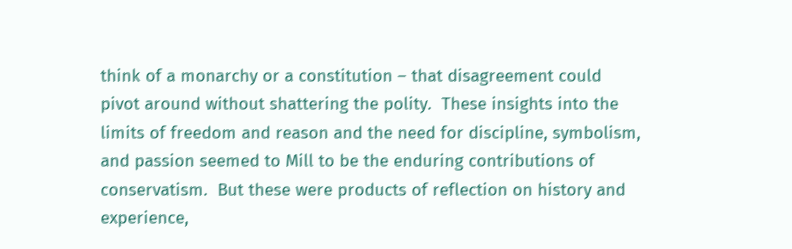think of a monarchy or a constitution – that disagreement could pivot around without shattering the polity.  These insights into the limits of freedom and reason and the need for discipline, symbolism, and passion seemed to Mill to be the enduring contributions of conservatism.  But these were products of reflection on history and experience,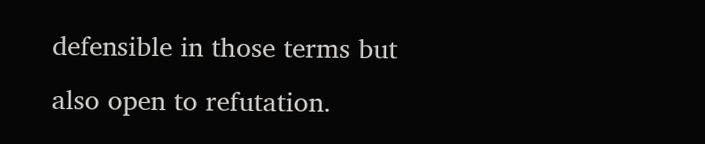defensible in those terms but also open to refutation.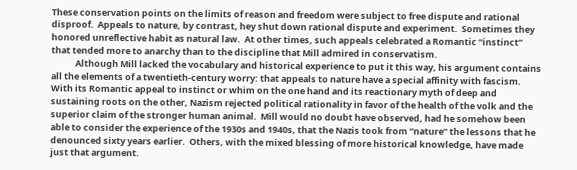These conservation points on the limits of reason and freedom were subject to free dispute and rational disproof.  Appeals to nature, by contrast, hey shut down rational dispute and experiment.  Sometimes they honored unreflective habit as natural law.  At other times, such appeals celebrated a Romantic “instinct” that tended more to anarchy than to the discipline that Mill admired in conservatism.
            Although Mill lacked the vocabulary and historical experience to put it this way, his argument contains all the elements of a twentieth-century worry: that appeals to nature have a special affinity with fascism.  With its Romantic appeal to instinct or whim on the one hand and its reactionary myth of deep and sustaining roots on the other, Nazism rejected political rationality in favor of the health of the volk and the superior claim of the stronger human animal.  Mill would no doubt have observed, had he somehow been able to consider the experience of the 1930s and 1940s, that the Nazis took from “nature” the lessons that he denounced sixty years earlier.  Others, with the mixed blessing of more historical knowledge, have made just that argument.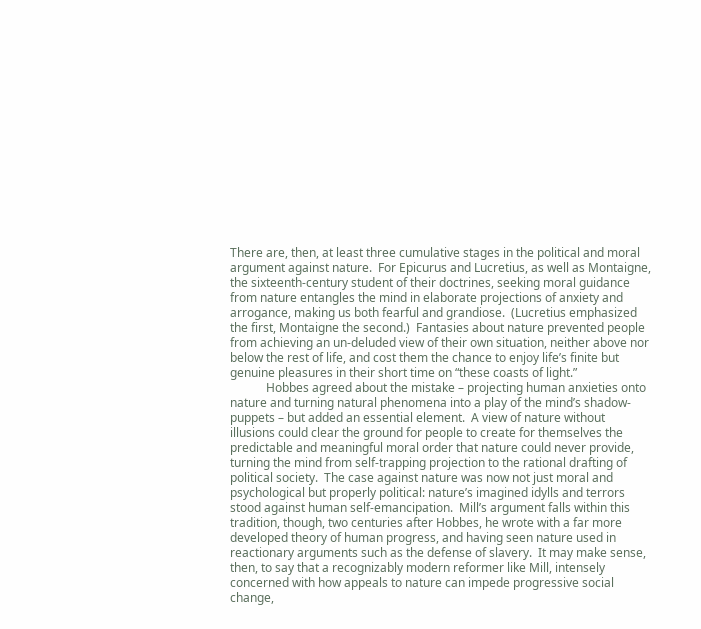There are, then, at least three cumulative stages in the political and moral argument against nature.  For Epicurus and Lucretius, as well as Montaigne, the sixteenth-century student of their doctrines, seeking moral guidance from nature entangles the mind in elaborate projections of anxiety and arrogance, making us both fearful and grandiose.  (Lucretius emphasized the first, Montaigne the second.)  Fantasies about nature prevented people from achieving an un-deluded view of their own situation, neither above nor below the rest of life, and cost them the chance to enjoy life’s finite but genuine pleasures in their short time on “these coasts of light.”
            Hobbes agreed about the mistake – projecting human anxieties onto nature and turning natural phenomena into a play of the mind’s shadow-puppets – but added an essential element.  A view of nature without illusions could clear the ground for people to create for themselves the predictable and meaningful moral order that nature could never provide, turning the mind from self-trapping projection to the rational drafting of political society.  The case against nature was now not just moral and psychological but properly political: nature’s imagined idylls and terrors stood against human self-emancipation.  Mill’s argument falls within this tradition, though, two centuries after Hobbes, he wrote with a far more developed theory of human progress, and having seen nature used in reactionary arguments such as the defense of slavery.  It may make sense, then, to say that a recognizably modern reformer like Mill, intensely concerned with how appeals to nature can impede progressive social change,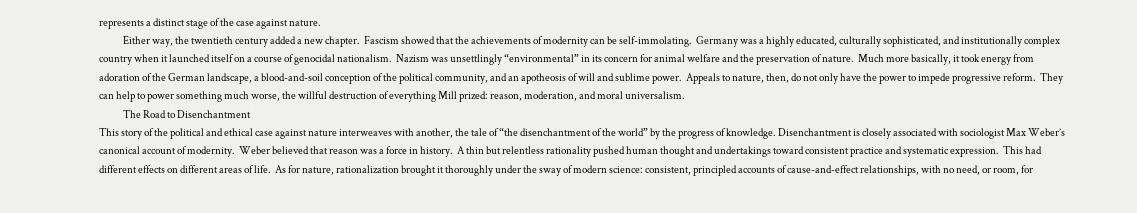represents a distinct stage of the case against nature.
            Either way, the twentieth century added a new chapter.  Fascism showed that the achievements of modernity can be self-immolating.  Germany was a highly educated, culturally sophisticated, and institutionally complex country when it launched itself on a course of genocidal nationalism.  Nazism was unsettlingly “environmental” in its concern for animal welfare and the preservation of nature.  Much more basically, it took energy from adoration of the German landscape, a blood-and-soil conception of the political community, and an apotheosis of will and sublime power.  Appeals to nature, then, do not only have the power to impede progressive reform.  They can help to power something much worse, the willful destruction of everything Mill prized: reason, moderation, and moral universalism.
            The Road to Disenchantment
This story of the political and ethical case against nature interweaves with another, the tale of “the disenchantment of the world” by the progress of knowledge. Disenchantment is closely associated with sociologist Max Weber’s canonical account of modernity.  Weber believed that reason was a force in history.  A thin but relentless rationality pushed human thought and undertakings toward consistent practice and systematic expression.  This had different effects on different areas of life.  As for nature, rationalization brought it thoroughly under the sway of modern science: consistent, principled accounts of cause-and-effect relationships, with no need, or room, for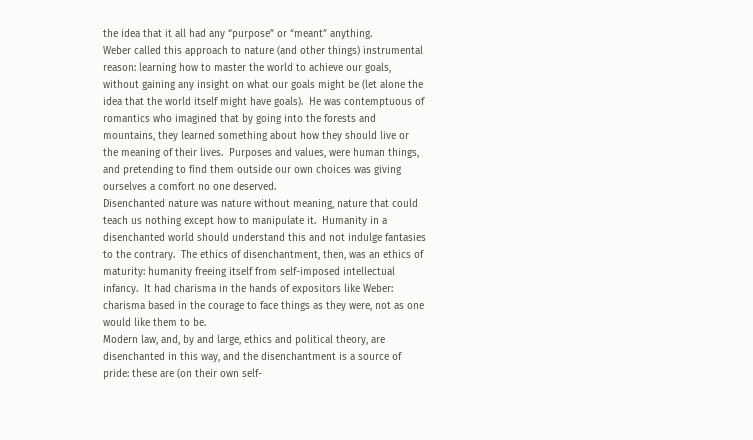the idea that it all had any “purpose” or “meant” anything.
Weber called this approach to nature (and other things) instrumental reason: learning how to master the world to achieve our goals, without gaining any insight on what our goals might be (let alone the idea that the world itself might have goals).  He was contemptuous of romantics who imagined that by going into the forests and mountains, they learned something about how they should live or the meaning of their lives.  Purposes and values, were human things, and pretending to find them outside our own choices was giving ourselves a comfort no one deserved.
Disenchanted nature was nature without meaning, nature that could teach us nothing except how to manipulate it.  Humanity in a disenchanted world should understand this and not indulge fantasies to the contrary.  The ethics of disenchantment, then, was an ethics of maturity: humanity freeing itself from self-imposed intellectual infancy.  It had charisma in the hands of expositors like Weber: charisma based in the courage to face things as they were, not as one would like them to be.
Modern law, and, by and large, ethics and political theory, are disenchanted in this way, and the disenchantment is a source of pride: these are (on their own self-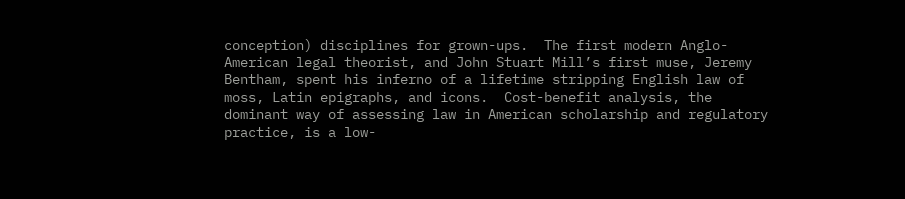conception) disciplines for grown-ups.  The first modern Anglo-American legal theorist, and John Stuart Mill’s first muse, Jeremy Bentham, spent his inferno of a lifetime stripping English law of moss, Latin epigraphs, and icons.  Cost-benefit analysis, the dominant way of assessing law in American scholarship and regulatory practice, is a low-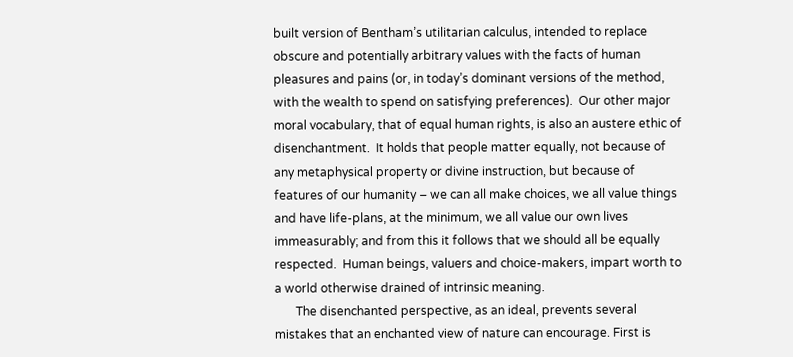built version of Bentham’s utilitarian calculus, intended to replace obscure and potentially arbitrary values with the facts of human pleasures and pains (or, in today’s dominant versions of the method, with the wealth to spend on satisfying preferences).  Our other major moral vocabulary, that of equal human rights, is also an austere ethic of disenchantment.  It holds that people matter equally, not because of any metaphysical property or divine instruction, but because of features of our humanity – we can all make choices, we all value things and have life-plans, at the minimum, we all value our own lives immeasurably; and from this it follows that we should all be equally respected.  Human beings, valuers and choice-makers, impart worth to a world otherwise drained of intrinsic meaning.
       The disenchanted perspective, as an ideal, prevents several mistakes that an enchanted view of nature can encourage. First is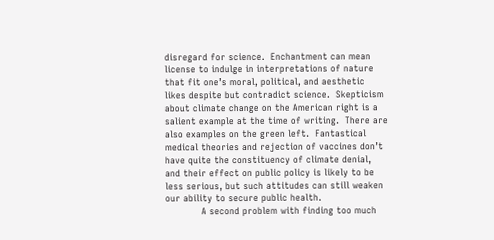disregard for science.  Enchantment can mean license to indulge in interpretations of nature that fit one’s moral, political, and aesthetic likes despite but contradict science.  Skepticism about climate change on the American right is a salient example at the time of writing.  There are also examples on the green left.  Fantastical medical theories and rejection of vaccines don’t have quite the constituency of climate denial, and their effect on public policy is likely to be less serious, but such attitudes can still weaken our ability to secure public health.
            A second problem with finding too much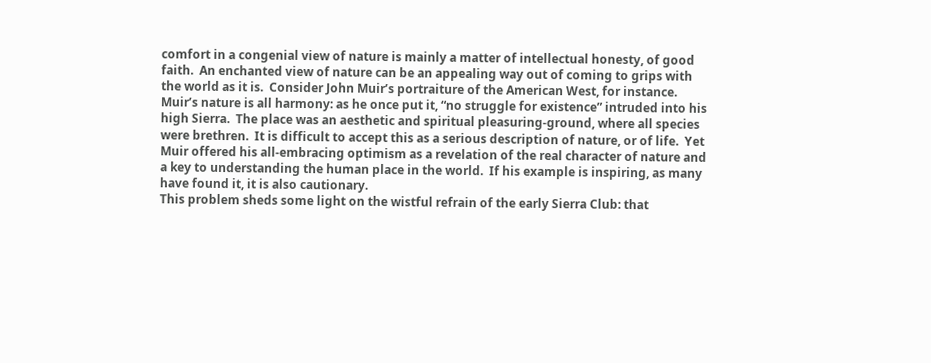comfort in a congenial view of nature is mainly a matter of intellectual honesty, of good faith.  An enchanted view of nature can be an appealing way out of coming to grips with the world as it is.  Consider John Muir’s portraiture of the American West, for instance.  Muir’s nature is all harmony: as he once put it, “no struggle for existence” intruded into his high Sierra.  The place was an aesthetic and spiritual pleasuring-ground, where all species were brethren.  It is difficult to accept this as a serious description of nature, or of life.  Yet Muir offered his all-embracing optimism as a revelation of the real character of nature and a key to understanding the human place in the world.  If his example is inspiring, as many have found it, it is also cautionary.
This problem sheds some light on the wistful refrain of the early Sierra Club: that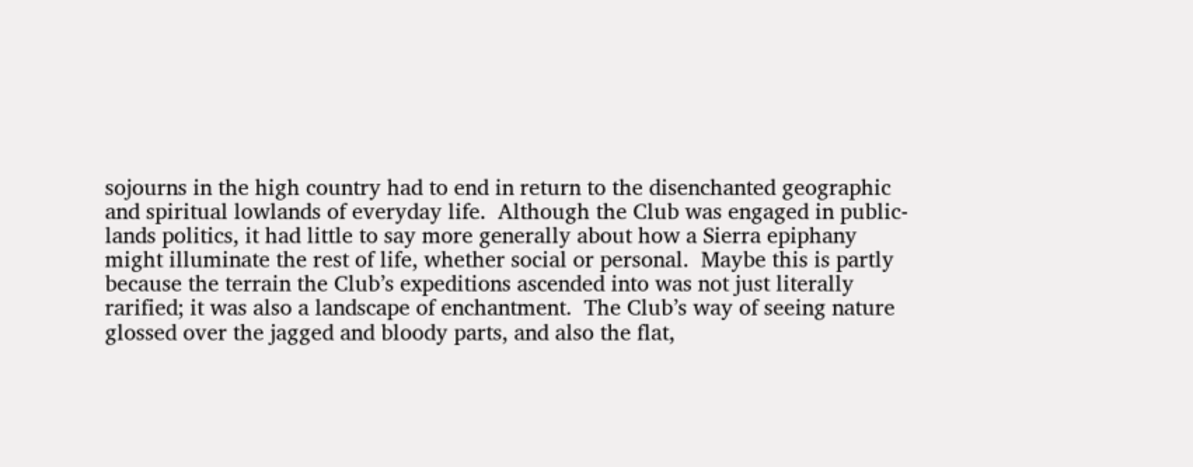sojourns in the high country had to end in return to the disenchanted geographic and spiritual lowlands of everyday life.  Although the Club was engaged in public-lands politics, it had little to say more generally about how a Sierra epiphany might illuminate the rest of life, whether social or personal.  Maybe this is partly because the terrain the Club’s expeditions ascended into was not just literally rarified; it was also a landscape of enchantment.  The Club’s way of seeing nature glossed over the jagged and bloody parts, and also the flat,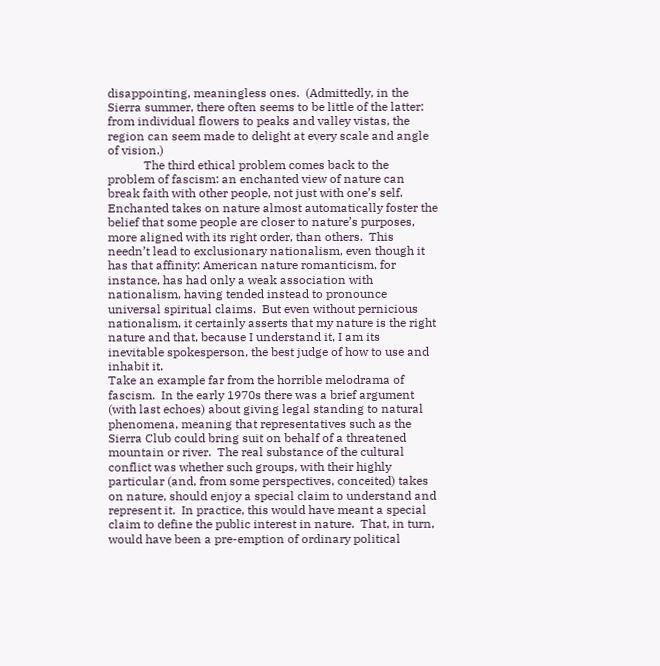disappointing, meaningless ones.  (Admittedly, in the Sierra summer, there often seems to be little of the latter: from individual flowers to peaks and valley vistas, the region can seem made to delight at every scale and angle of vision.)
            The third ethical problem comes back to the problem of fascism: an enchanted view of nature can break faith with other people, not just with one’s self.  Enchanted takes on nature almost automatically foster the belief that some people are closer to nature’s purposes, more aligned with its right order, than others.  This needn’t lead to exclusionary nationalism, even though it has that affinity: American nature romanticism, for instance, has had only a weak association with nationalism, having tended instead to pronounce universal spiritual claims.  But even without pernicious nationalism, it certainly asserts that my nature is the right nature and that, because I understand it, I am its inevitable spokesperson, the best judge of how to use and inhabit it.
Take an example far from the horrible melodrama of fascism.  In the early 1970s there was a brief argument (with last echoes) about giving legal standing to natural phenomena, meaning that representatives such as the Sierra Club could bring suit on behalf of a threatened mountain or river.  The real substance of the cultural conflict was whether such groups, with their highly particular (and, from some perspectives, conceited) takes on nature, should enjoy a special claim to understand and represent it.  In practice, this would have meant a special claim to define the public interest in nature.  That, in turn, would have been a pre-emption of ordinary political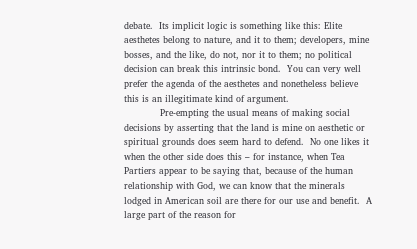debate.  Its implicit logic is something like this: Elite aesthetes belong to nature, and it to them; developers, mine bosses, and the like, do not, nor it to them; no political decision can break this intrinsic bond.  You can very well prefer the agenda of the aesthetes and nonetheless believe this is an illegitimate kind of argument.
            Pre-empting the usual means of making social decisions by asserting that the land is mine on aesthetic or spiritual grounds does seem hard to defend.  No one likes it when the other side does this – for instance, when Tea Partiers appear to be saying that, because of the human relationship with God, we can know that the minerals lodged in American soil are there for our use and benefit.  A large part of the reason for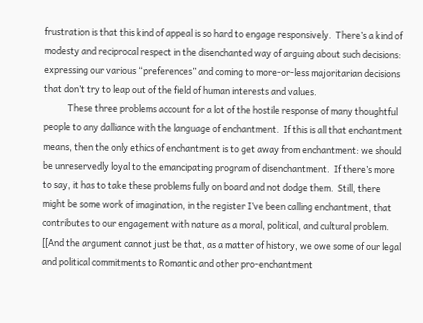frustration is that this kind of appeal is so hard to engage responsively.  There’s a kind of modesty and reciprocal respect in the disenchanted way of arguing about such decisions: expressing our various “preferences” and coming to more-or-less majoritarian decisions that don’t try to leap out of the field of human interests and values.
            These three problems account for a lot of the hostile response of many thoughtful people to any dalliance with the language of enchantment.  If this is all that enchantment means, then the only ethics of enchantment is to get away from enchantment: we should be unreservedly loyal to the emancipating program of disenchantment.  If there’s more to say, it has to take these problems fully on board and not dodge them.  Still, there might be some work of imagination, in the register I’ve been calling enchantment, that contributes to our engagement with nature as a moral, political, and cultural problem.
[[And the argument cannot just be that, as a matter of history, we owe some of our legal and political commitments to Romantic and other pro-enchantment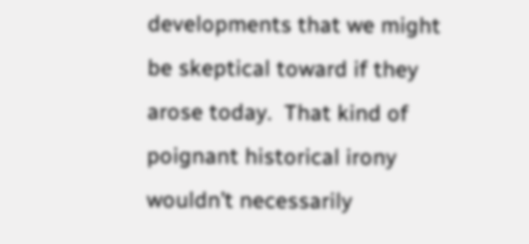developments that we might be skeptical toward if they arose today.  That kind of poignant historical irony wouldn’t necessarily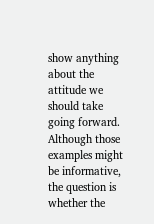show anything about the attitude we should take going forward.  Although those examples might be informative, the question is whether the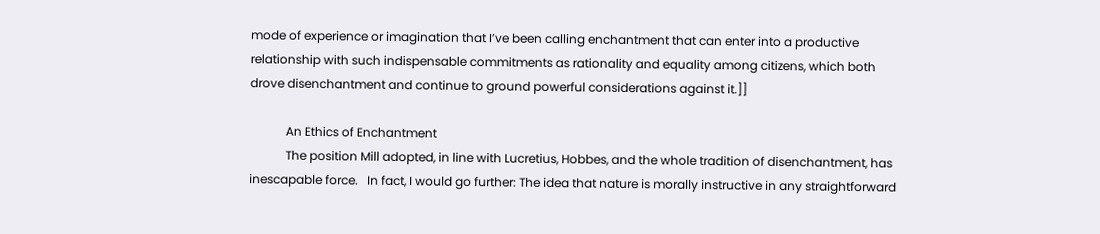mode of experience or imagination that I’ve been calling enchantment that can enter into a productive relationship with such indispensable commitments as rationality and equality among citizens, which both drove disenchantment and continue to ground powerful considerations against it.]]

            An Ethics of Enchantment
            The position Mill adopted, in line with Lucretius, Hobbes, and the whole tradition of disenchantment, has inescapable force.   In fact, I would go further: The idea that nature is morally instructive in any straightforward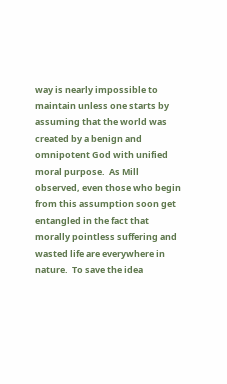way is nearly impossible to maintain unless one starts by assuming that the world was created by a benign and omnipotent God with unified moral purpose.  As Mill observed, even those who begin from this assumption soon get entangled in the fact that morally pointless suffering and wasted life are everywhere in nature.  To save the idea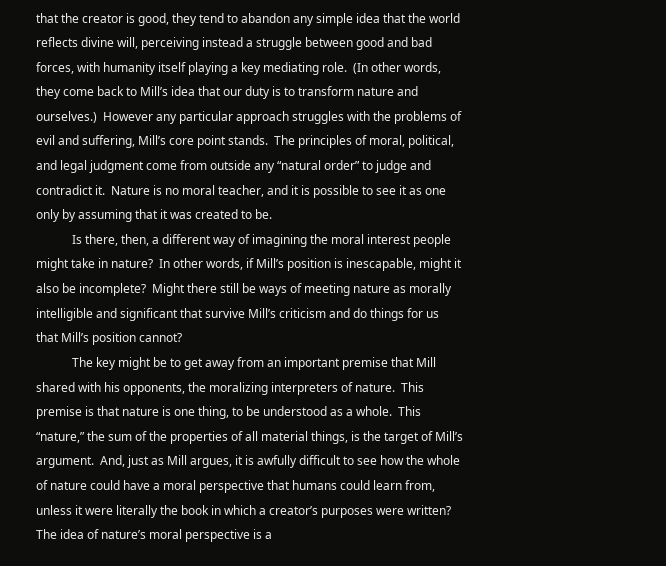that the creator is good, they tend to abandon any simple idea that the world reflects divine will, perceiving instead a struggle between good and bad forces, with humanity itself playing a key mediating role.  (In other words, they come back to Mill’s idea that our duty is to transform nature and ourselves.)  However any particular approach struggles with the problems of evil and suffering, Mill’s core point stands.  The principles of moral, political, and legal judgment come from outside any “natural order” to judge and contradict it.  Nature is no moral teacher, and it is possible to see it as one only by assuming that it was created to be.
            Is there, then, a different way of imagining the moral interest people might take in nature?  In other words, if Mill’s position is inescapable, might it also be incomplete?  Might there still be ways of meeting nature as morally intelligible and significant that survive Mill’s criticism and do things for us that Mill’s position cannot?
            The key might be to get away from an important premise that Mill shared with his opponents, the moralizing interpreters of nature.  This premise is that nature is one thing, to be understood as a whole.  This “nature,” the sum of the properties of all material things, is the target of Mill’s argument.  And, just as Mill argues, it is awfully difficult to see how the whole of nature could have a moral perspective that humans could learn from, unless it were literally the book in which a creator’s purposes were written?  The idea of nature’s moral perspective is a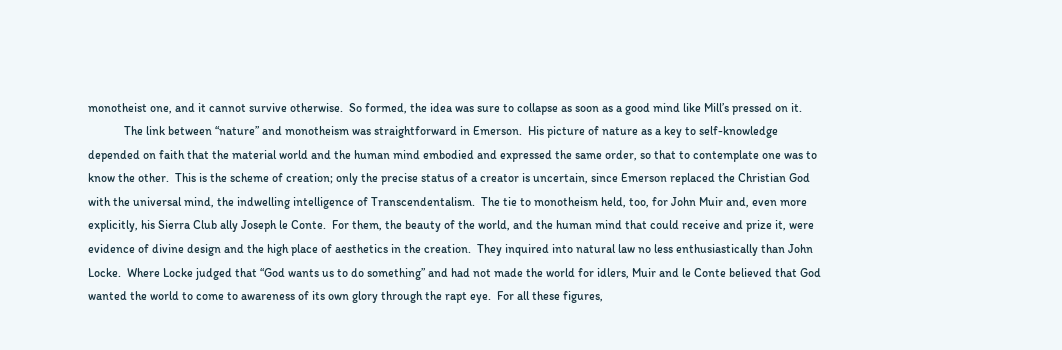monotheist one, and it cannot survive otherwise.  So formed, the idea was sure to collapse as soon as a good mind like Mill’s pressed on it.
            The link between “nature” and monotheism was straightforward in Emerson.  His picture of nature as a key to self-knowledge depended on faith that the material world and the human mind embodied and expressed the same order, so that to contemplate one was to know the other.  This is the scheme of creation; only the precise status of a creator is uncertain, since Emerson replaced the Christian God with the universal mind, the indwelling intelligence of Transcendentalism.  The tie to monotheism held, too, for John Muir and, even more explicitly, his Sierra Club ally Joseph le Conte.  For them, the beauty of the world, and the human mind that could receive and prize it, were evidence of divine design and the high place of aesthetics in the creation.  They inquired into natural law no less enthusiastically than John Locke.  Where Locke judged that “God wants us to do something” and had not made the world for idlers, Muir and le Conte believed that God wanted the world to come to awareness of its own glory through the rapt eye.  For all these figures,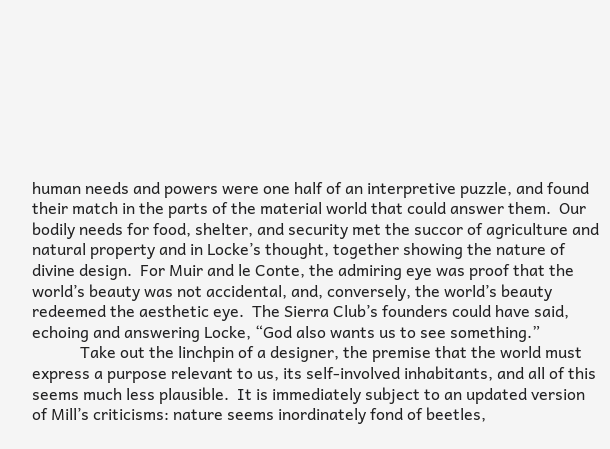human needs and powers were one half of an interpretive puzzle, and found their match in the parts of the material world that could answer them.  Our bodily needs for food, shelter, and security met the succor of agriculture and natural property and in Locke’s thought, together showing the nature of divine design.  For Muir and le Conte, the admiring eye was proof that the world’s beauty was not accidental, and, conversely, the world’s beauty redeemed the aesthetic eye.  The Sierra Club’s founders could have said, echoing and answering Locke, “God also wants us to see something.”
            Take out the linchpin of a designer, the premise that the world must express a purpose relevant to us, its self-involved inhabitants, and all of this seems much less plausible.  It is immediately subject to an updated version of Mill’s criticisms: nature seems inordinately fond of beetles,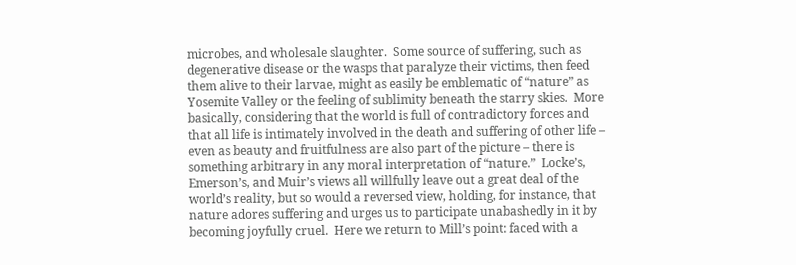microbes, and wholesale slaughter.  Some source of suffering, such as degenerative disease or the wasps that paralyze their victims, then feed them alive to their larvae, might as easily be emblematic of “nature” as Yosemite Valley or the feeling of sublimity beneath the starry skies.  More basically, considering that the world is full of contradictory forces and that all life is intimately involved in the death and suffering of other life – even as beauty and fruitfulness are also part of the picture – there is something arbitrary in any moral interpretation of “nature.”  Locke’s, Emerson’s, and Muir’s views all willfully leave out a great deal of the world’s reality, but so would a reversed view, holding, for instance, that nature adores suffering and urges us to participate unabashedly in it by becoming joyfully cruel.  Here we return to Mill’s point: faced with a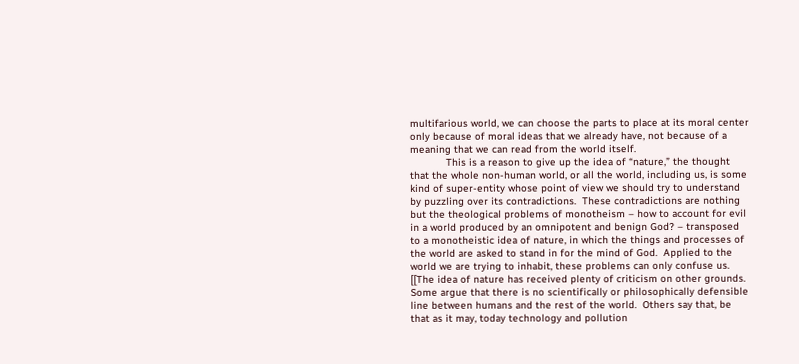multifarious world, we can choose the parts to place at its moral center only because of moral ideas that we already have, not because of a meaning that we can read from the world itself.
            This is a reason to give up the idea of “nature,” the thought that the whole non-human world, or all the world, including us, is some kind of super-entity whose point of view we should try to understand by puzzling over its contradictions.  These contradictions are nothing but the theological problems of monotheism – how to account for evil in a world produced by an omnipotent and benign God? – transposed to a monotheistic idea of nature, in which the things and processes of the world are asked to stand in for the mind of God.  Applied to the world we are trying to inhabit, these problems can only confuse us.
[[The idea of nature has received plenty of criticism on other grounds.  Some argue that there is no scientifically or philosophically defensible line between humans and the rest of the world.  Others say that, be that as it may, today technology and pollution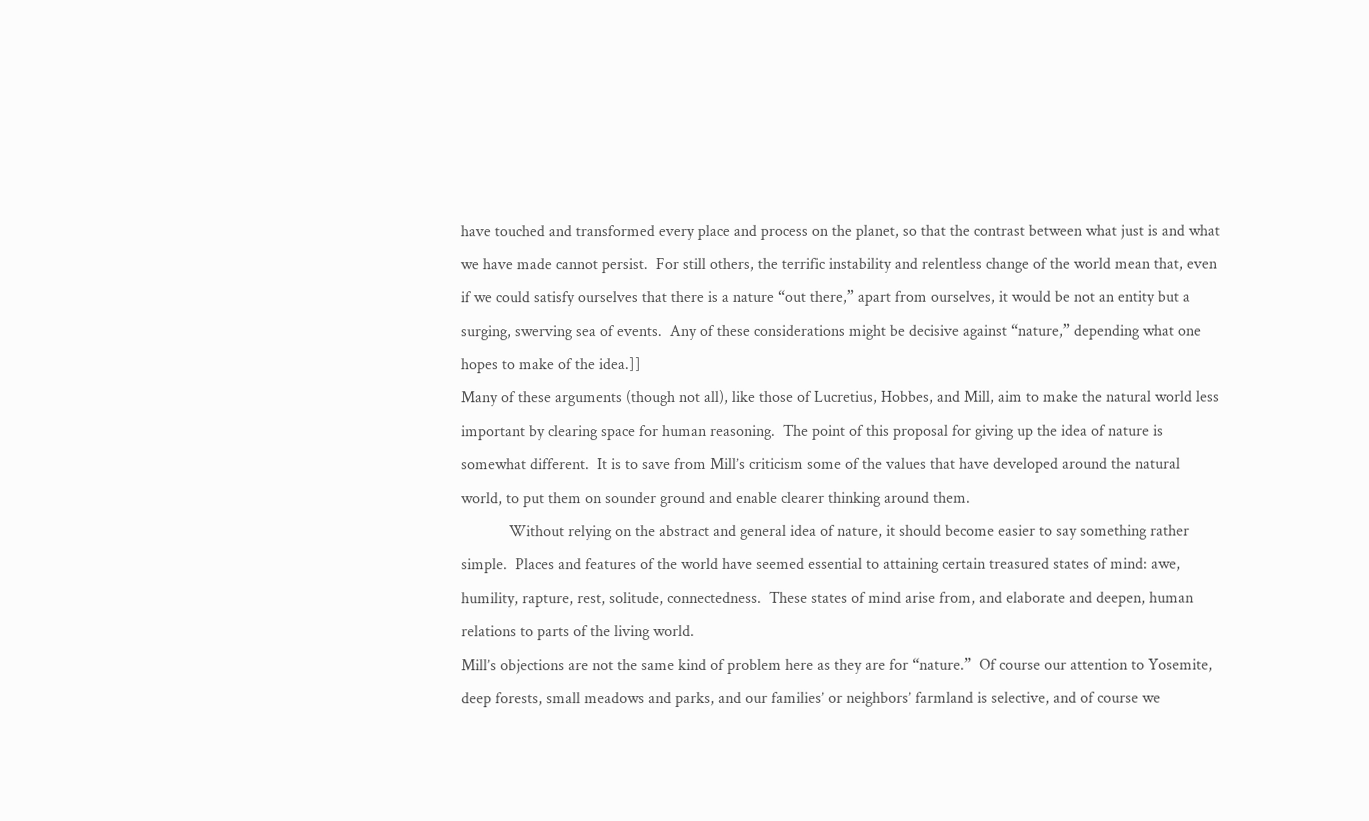have touched and transformed every place and process on the planet, so that the contrast between what just is and what we have made cannot persist.  For still others, the terrific instability and relentless change of the world mean that, even if we could satisfy ourselves that there is a nature “out there,” apart from ourselves, it would be not an entity but a surging, swerving sea of events.  Any of these considerations might be decisive against “nature,” depending what one hopes to make of the idea.]]
Many of these arguments (though not all), like those of Lucretius, Hobbes, and Mill, aim to make the natural world less important by clearing space for human reasoning.  The point of this proposal for giving up the idea of nature is somewhat different.  It is to save from Mill’s criticism some of the values that have developed around the natural world, to put them on sounder ground and enable clearer thinking around them.
            Without relying on the abstract and general idea of nature, it should become easier to say something rather simple.  Places and features of the world have seemed essential to attaining certain treasured states of mind: awe, humility, rapture, rest, solitude, connectedness.  These states of mind arise from, and elaborate and deepen, human relations to parts of the living world.
Mill’s objections are not the same kind of problem here as they are for “nature.”  Of course our attention to Yosemite, deep forests, small meadows and parks, and our families’ or neighbors’ farmland is selective, and of course we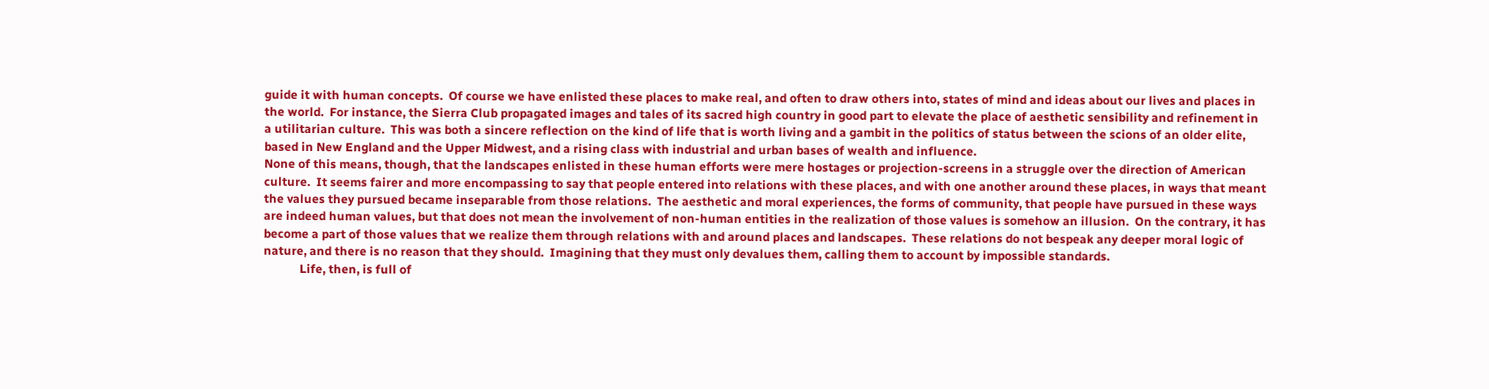guide it with human concepts.  Of course we have enlisted these places to make real, and often to draw others into, states of mind and ideas about our lives and places in the world.  For instance, the Sierra Club propagated images and tales of its sacred high country in good part to elevate the place of aesthetic sensibility and refinement in a utilitarian culture.  This was both a sincere reflection on the kind of life that is worth living and a gambit in the politics of status between the scions of an older elite, based in New England and the Upper Midwest, and a rising class with industrial and urban bases of wealth and influence.
None of this means, though, that the landscapes enlisted in these human efforts were mere hostages or projection-screens in a struggle over the direction of American culture.  It seems fairer and more encompassing to say that people entered into relations with these places, and with one another around these places, in ways that meant the values they pursued became inseparable from those relations.  The aesthetic and moral experiences, the forms of community, that people have pursued in these ways are indeed human values, but that does not mean the involvement of non-human entities in the realization of those values is somehow an illusion.  On the contrary, it has become a part of those values that we realize them through relations with and around places and landscapes.  These relations do not bespeak any deeper moral logic of nature, and there is no reason that they should.  Imagining that they must only devalues them, calling them to account by impossible standards.
            Life, then, is full of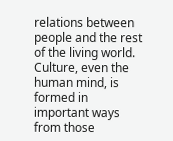relations between people and the rest of the living world.  Culture, even the human mind, is formed in important ways from those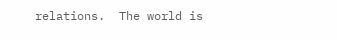relations.  The world is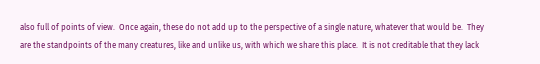also full of points of view.  Once again, these do not add up to the perspective of a single nature, whatever that would be.  They are the standpoints of the many creatures, like and unlike us, with which we share this place.  It is not creditable that they lack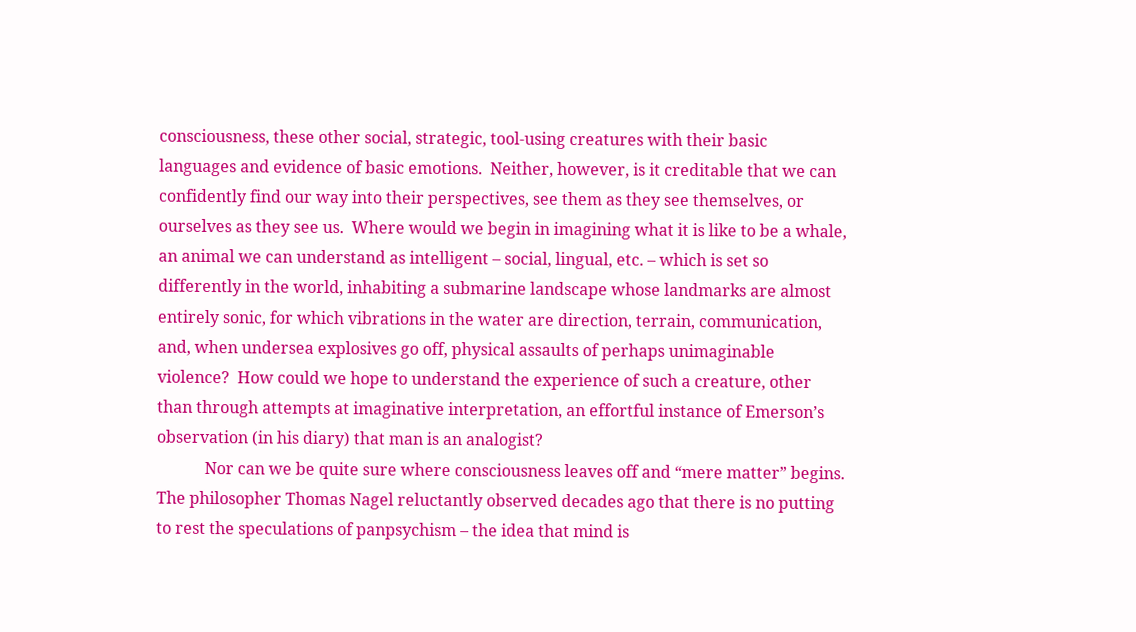consciousness, these other social, strategic, tool-using creatures with their basic languages and evidence of basic emotions.  Neither, however, is it creditable that we can confidently find our way into their perspectives, see them as they see themselves, or ourselves as they see us.  Where would we begin in imagining what it is like to be a whale, an animal we can understand as intelligent – social, lingual, etc. – which is set so differently in the world, inhabiting a submarine landscape whose landmarks are almost entirely sonic, for which vibrations in the water are direction, terrain, communication, and, when undersea explosives go off, physical assaults of perhaps unimaginable violence?  How could we hope to understand the experience of such a creature, other than through attempts at imaginative interpretation, an effortful instance of Emerson’s observation (in his diary) that man is an analogist?
            Nor can we be quite sure where consciousness leaves off and “mere matter” begins.  The philosopher Thomas Nagel reluctantly observed decades ago that there is no putting to rest the speculations of panpsychism – the idea that mind is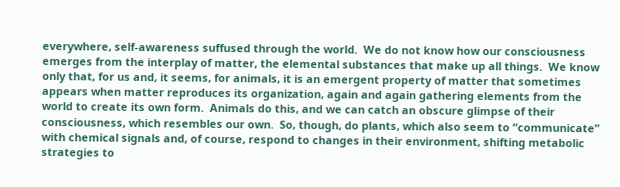everywhere, self-awareness suffused through the world.  We do not know how our consciousness emerges from the interplay of matter, the elemental substances that make up all things.  We know only that, for us and, it seems, for animals, it is an emergent property of matter that sometimes appears when matter reproduces its organization, again and again gathering elements from the world to create its own form.  Animals do this, and we can catch an obscure glimpse of their consciousness, which resembles our own.  So, though, do plants, which also seem to “communicate” with chemical signals and, of course, respond to changes in their environment, shifting metabolic strategies to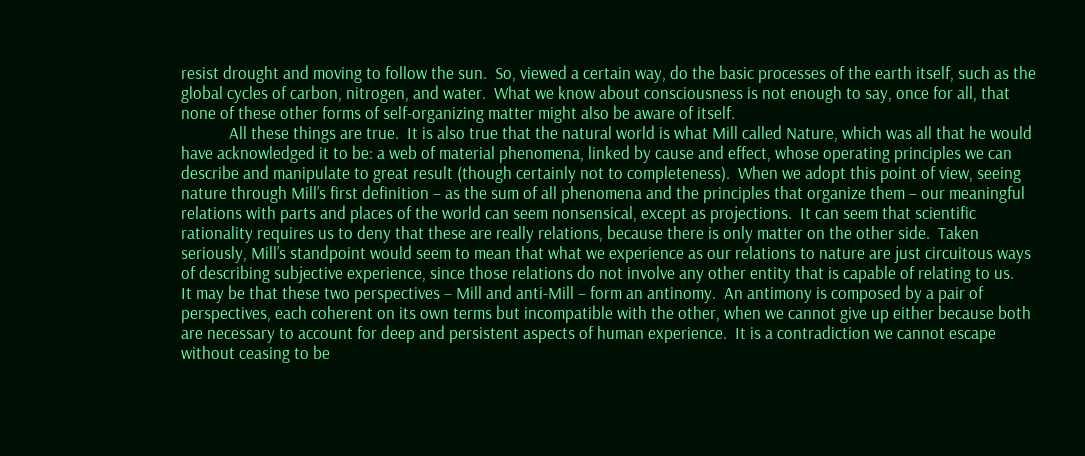resist drought and moving to follow the sun.  So, viewed a certain way, do the basic processes of the earth itself, such as the global cycles of carbon, nitrogen, and water.  What we know about consciousness is not enough to say, once for all, that none of these other forms of self-organizing matter might also be aware of itself.
            All these things are true.  It is also true that the natural world is what Mill called Nature, which was all that he would have acknowledged it to be: a web of material phenomena, linked by cause and effect, whose operating principles we can describe and manipulate to great result (though certainly not to completeness).  When we adopt this point of view, seeing nature through Mill’s first definition – as the sum of all phenomena and the principles that organize them – our meaningful relations with parts and places of the world can seem nonsensical, except as projections.  It can seem that scientific rationality requires us to deny that these are really relations, because there is only matter on the other side.  Taken seriously, Mill’s standpoint would seem to mean that what we experience as our relations to nature are just circuitous ways of describing subjective experience, since those relations do not involve any other entity that is capable of relating to us.
It may be that these two perspectives – Mill and anti-Mill – form an antinomy.  An antimony is composed by a pair of perspectives, each coherent on its own terms but incompatible with the other, when we cannot give up either because both are necessary to account for deep and persistent aspects of human experience.  It is a contradiction we cannot escape without ceasing to be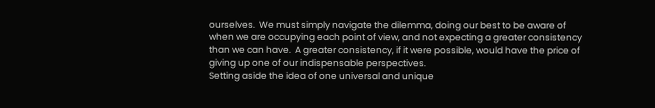ourselves.  We must simply navigate the dilemma, doing our best to be aware of when we are occupying each point of view, and not expecting a greater consistency than we can have.  A greater consistency, if it were possible, would have the price of giving up one of our indispensable perspectives.
Setting aside the idea of one universal and unique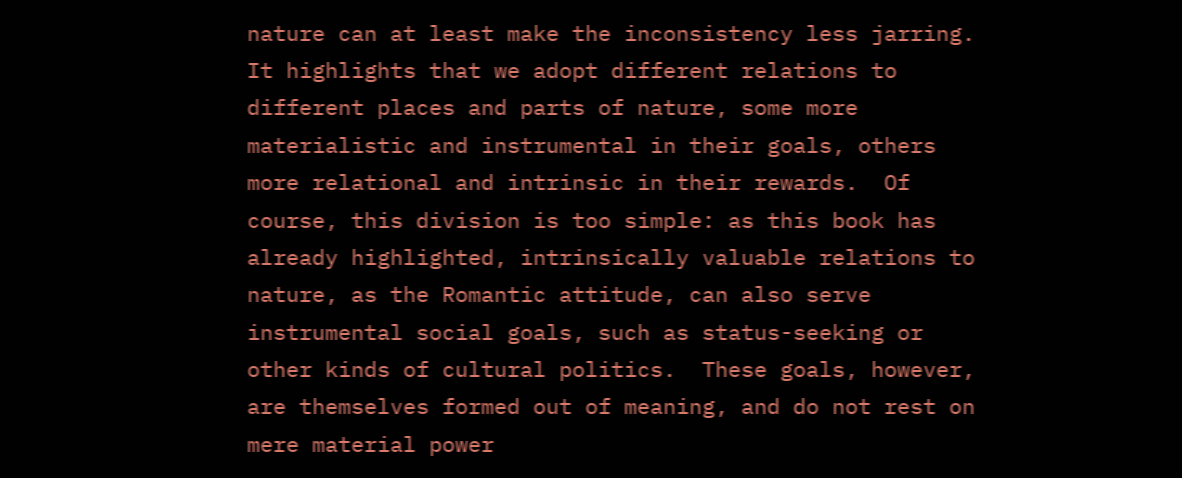nature can at least make the inconsistency less jarring.  It highlights that we adopt different relations to different places and parts of nature, some more materialistic and instrumental in their goals, others more relational and intrinsic in their rewards.  Of course, this division is too simple: as this book has already highlighted, intrinsically valuable relations to nature, as the Romantic attitude, can also serve instrumental social goals, such as status-seeking or other kinds of cultural politics.  These goals, however, are themselves formed out of meaning, and do not rest on mere material power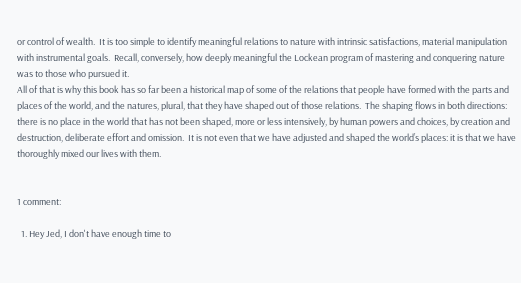or control of wealth.  It is too simple to identify meaningful relations to nature with intrinsic satisfactions, material manipulation with instrumental goals.  Recall, conversely, how deeply meaningful the Lockean program of mastering and conquering nature was to those who pursued it.
All of that is why this book has so far been a historical map of some of the relations that people have formed with the parts and places of the world, and the natures, plural, that they have shaped out of those relations.  The shaping flows in both directions: there is no place in the world that has not been shaped, more or less intensively, by human powers and choices, by creation and destruction, deliberate effort and omission.  It is not even that we have adjusted and shaped the world’s places: it is that we have thoroughly mixed our lives with them.


1 comment:

  1. Hey Jed, I don't have enough time to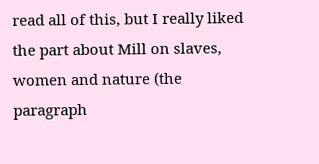read all of this, but I really liked the part about Mill on slaves, women and nature (the paragraph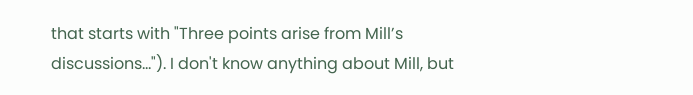that starts with "Three points arise from Mill’s discussions..."). I don't know anything about Mill, but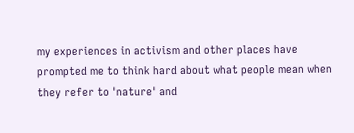my experiences in activism and other places have prompted me to think hard about what people mean when they refer to 'nature' and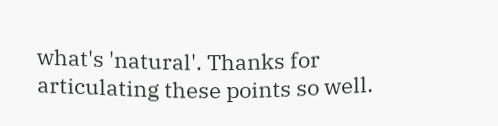what's 'natural'. Thanks for articulating these points so well.